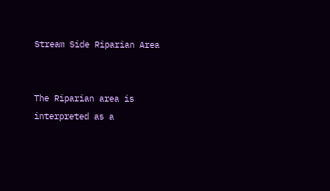Stream Side Riparian Area


The Riparian area is interpreted as a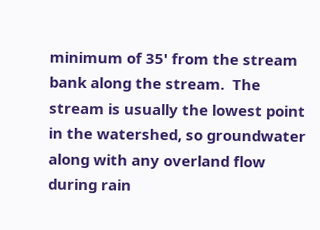minimum of 35' from the stream bank along the stream.  The stream is usually the lowest point in the watershed, so groundwater  along with any overland flow during rain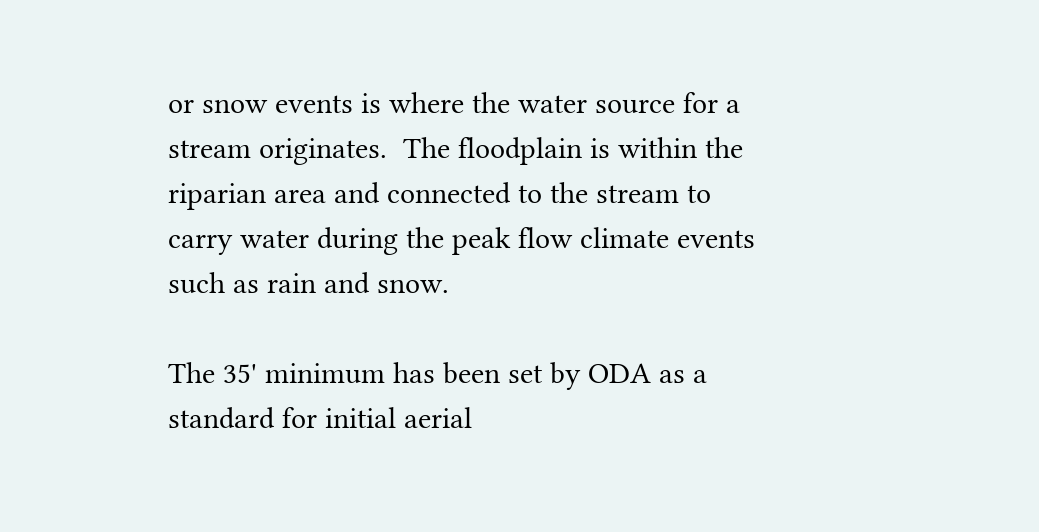or snow events is where the water source for a stream originates.  The floodplain is within the riparian area and connected to the stream to carry water during the peak flow climate events such as rain and snow.

The 35' minimum has been set by ODA as a standard for initial aerial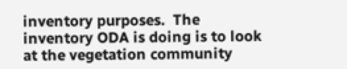inventory purposes.  The inventory ODA is doing is to look at the vegetation community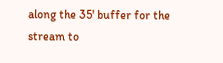along the 35' buffer for the stream to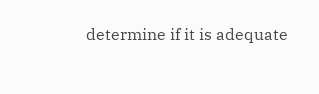determine if it is adequate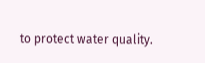to protect water quality.